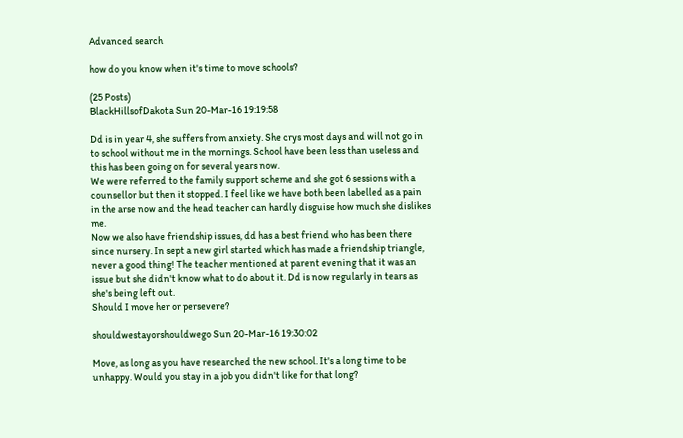Advanced search

how do you know when it's time to move schools?

(25 Posts)
BlackHillsofDakota Sun 20-Mar-16 19:19:58

Dd is in year 4, she suffers from anxiety. She crys most days and will not go in to school without me in the mornings. School have been less than useless and this has been going on for several years now.
We were referred to the family support scheme and she got 6 sessions with a counsellor but then it stopped. I feel like we have both been labelled as a pain in the arse now and the head teacher can hardly disguise how much she dislikes me.
Now we also have friendship issues, dd has a best friend who has been there since nursery. In sept a new girl started which has made a friendship triangle, never a good thing! The teacher mentioned at parent evening that it was an issue but she didn't know what to do about it. Dd is now regularly in tears as she's being left out.
Should I move her or persevere?

shouldwestayorshouldwego Sun 20-Mar-16 19:30:02

Move, as long as you have researched the new school. It's a long time to be unhappy. Would you stay in a job you didn't like for that long?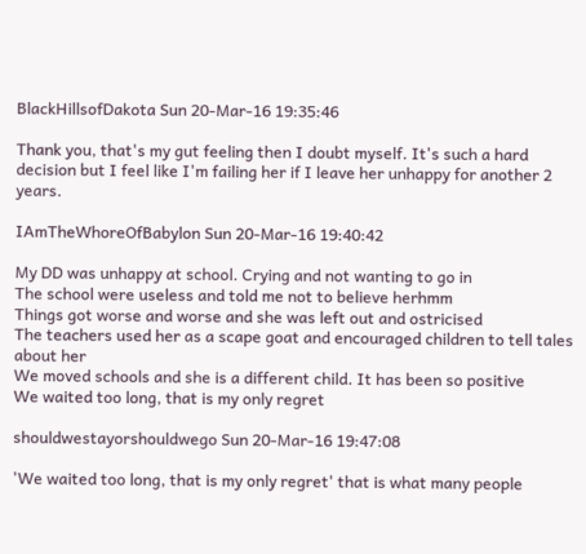BlackHillsofDakota Sun 20-Mar-16 19:35:46

Thank you, that's my gut feeling then I doubt myself. It's such a hard decision but I feel like I'm failing her if I leave her unhappy for another 2 years.

IAmTheWhoreOfBabylon Sun 20-Mar-16 19:40:42

My DD was unhappy at school. Crying and not wanting to go in
The school were useless and told me not to believe herhmm
Things got worse and worse and she was left out and ostricised
The teachers used her as a scape goat and encouraged children to tell tales about her
We moved schools and she is a different child. It has been so positive
We waited too long, that is my only regret

shouldwestayorshouldwego Sun 20-Mar-16 19:47:08

'We waited too long, that is my only regret' that is what many people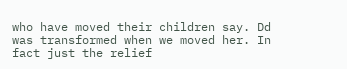who have moved their children say. Dd was transformed when we moved her. In fact just the relief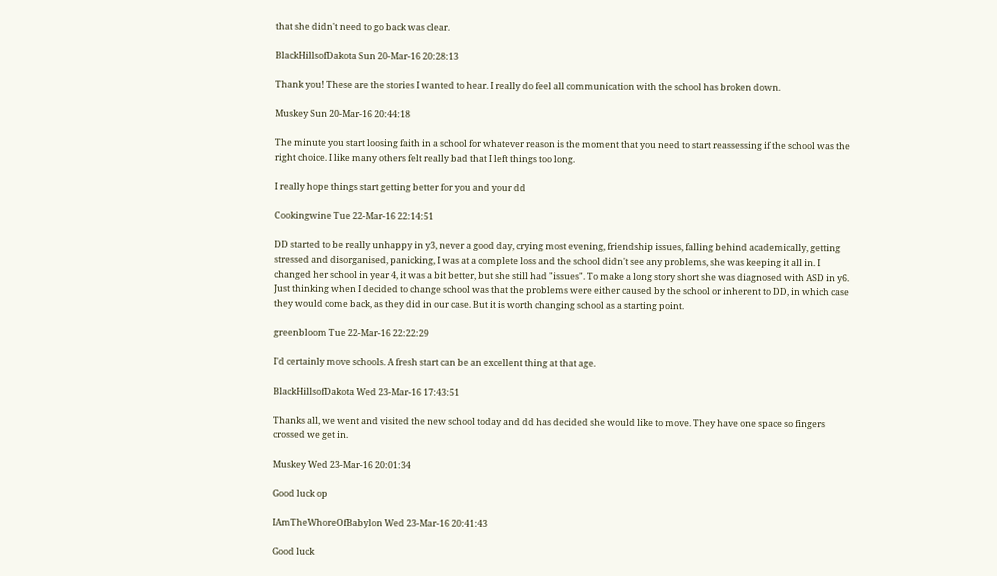that she didn't need to go back was clear.

BlackHillsofDakota Sun 20-Mar-16 20:28:13

Thank you! These are the stories I wanted to hear. I really do feel all communication with the school has broken down.

Muskey Sun 20-Mar-16 20:44:18

The minute you start loosing faith in a school for whatever reason is the moment that you need to start reassessing if the school was the right choice. I like many others felt really bad that I left things too long.

I really hope things start getting better for you and your dd

Cookingwine Tue 22-Mar-16 22:14:51

DD started to be really unhappy in y3, never a good day, crying most evening, friendship issues, falling behind academically, getting stressed and disorganised, panicking, I was at a complete loss and the school didn't see any problems, she was keeping it all in. I changed her school in year 4, it was a bit better, but she still had "issues". To make a long story short she was diagnosed with ASD in y6. Just thinking when I decided to change school was that the problems were either caused by the school or inherent to DD, in which case they would come back, as they did in our case. But it is worth changing school as a starting point.

greenbloom Tue 22-Mar-16 22:22:29

I'd certainly move schools. A fresh start can be an excellent thing at that age.

BlackHillsofDakota Wed 23-Mar-16 17:43:51

Thanks all, we went and visited the new school today and dd has decided she would like to move. They have one space so fingers crossed we get in.

Muskey Wed 23-Mar-16 20:01:34

Good luck op

IAmTheWhoreOfBabylon Wed 23-Mar-16 20:41:43

Good luck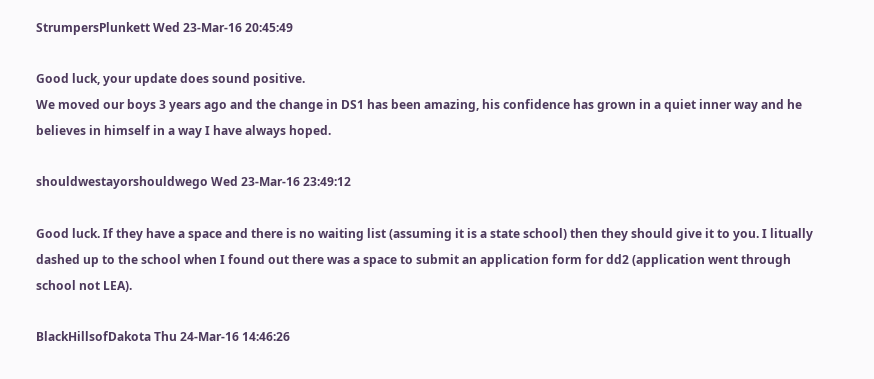StrumpersPlunkett Wed 23-Mar-16 20:45:49

Good luck, your update does sound positive.
We moved our boys 3 years ago and the change in DS1 has been amazing, his confidence has grown in a quiet inner way and he believes in himself in a way I have always hoped.

shouldwestayorshouldwego Wed 23-Mar-16 23:49:12

Good luck. If they have a space and there is no waiting list (assuming it is a state school) then they should give it to you. I litually dashed up to the school when I found out there was a space to submit an application form for dd2 (application went through school not LEA).

BlackHillsofDakota Thu 24-Mar-16 14:46:26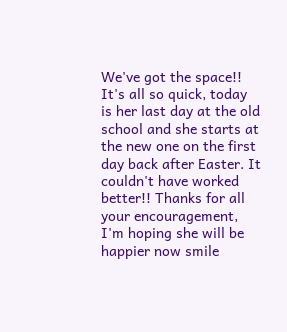We've got the space!! It's all so quick, today is her last day at the old school and she starts at the new one on the first day back after Easter. It couldn't have worked better!! Thanks for all your encouragement, I'm hoping she will be happier now smile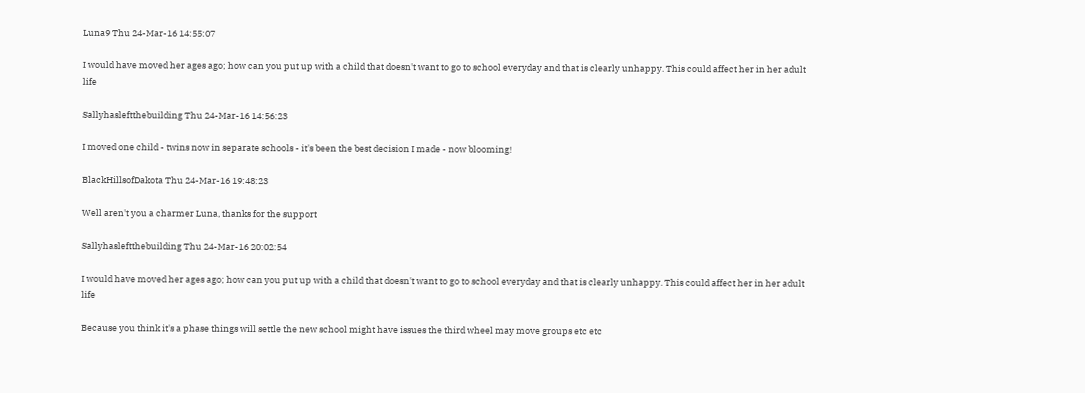Luna9 Thu 24-Mar-16 14:55:07

I would have moved her ages ago; how can you put up with a child that doesn't want to go to school everyday and that is clearly unhappy. This could affect her in her adult life

Sallyhasleftthebuilding Thu 24-Mar-16 14:56:23

I moved one child - twins now in separate schools - it's been the best decision I made - now blooming!

BlackHillsofDakota Thu 24-Mar-16 19:48:23

Well aren't you a charmer Luna, thanks for the support

Sallyhasleftthebuilding Thu 24-Mar-16 20:02:54

I would have moved her ages ago; how can you put up with a child that doesn't want to go to school everyday and that is clearly unhappy. This could affect her in her adult life

Because you think it's a phase things will settle the new school might have issues the third wheel may move groups etc etc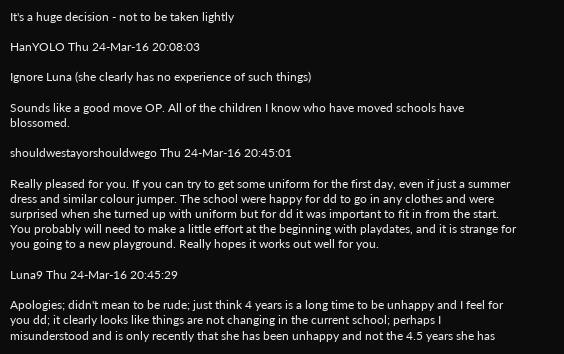It's a huge decision - not to be taken lightly

HanYOLO Thu 24-Mar-16 20:08:03

Ignore Luna (she clearly has no experience of such things)

Sounds like a good move OP. All of the children I know who have moved schools have blossomed.

shouldwestayorshouldwego Thu 24-Mar-16 20:45:01

Really pleased for you. If you can try to get some uniform for the first day, even if just a summer dress and similar colour jumper. The school were happy for dd to go in any clothes and were surprised when she turned up with uniform but for dd it was important to fit in from the start. You probably will need to make a little effort at the beginning with playdates, and it is strange for you going to a new playground. Really hopes it works out well for you.

Luna9 Thu 24-Mar-16 20:45:29

Apologies; didn't mean to be rude; just think 4 years is a long time to be unhappy and I feel for you dd; it clearly looks like things are not changing in the current school; perhaps I misunderstood and is only recently that she has been unhappy and not the 4.5 years she has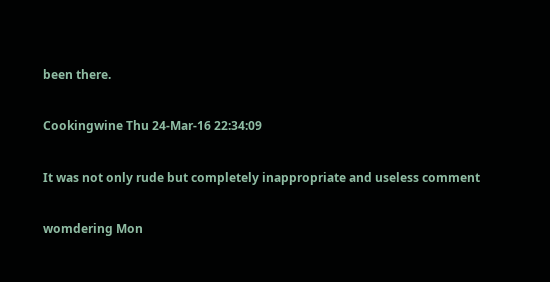been there.

Cookingwine Thu 24-Mar-16 22:34:09

It was not only rude but completely inappropriate and useless comment

womdering Mon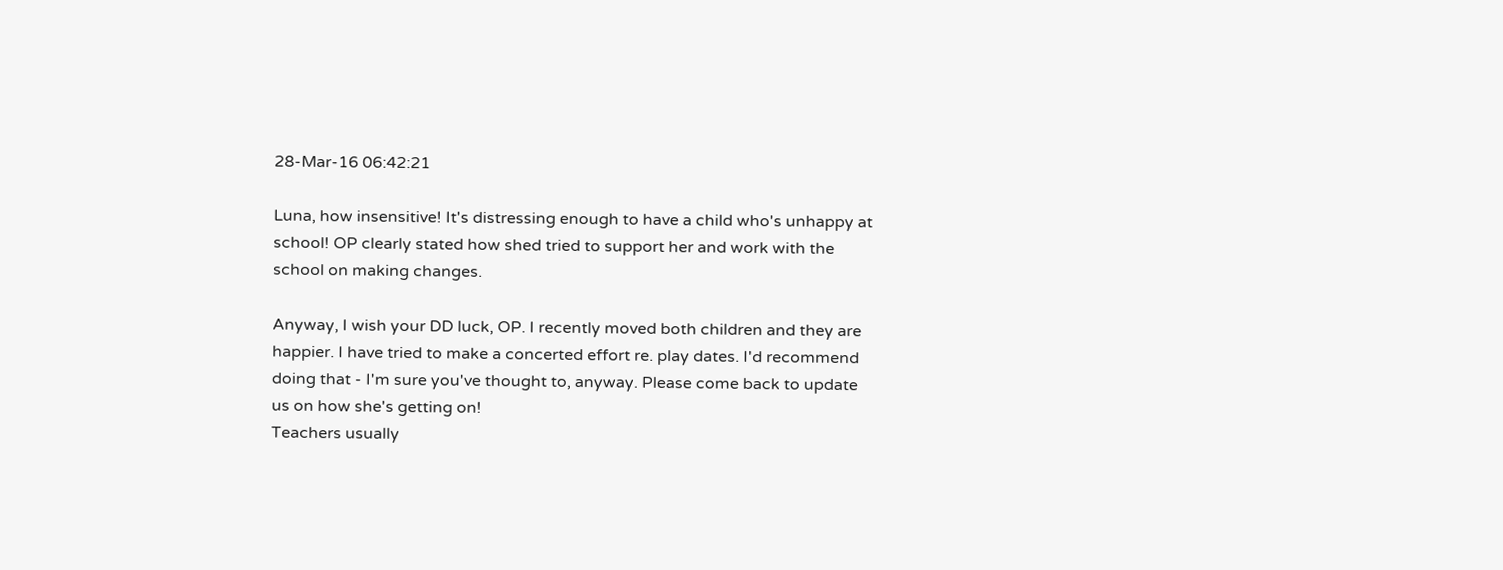28-Mar-16 06:42:21

Luna, how insensitive! It's distressing enough to have a child who's unhappy at school! OP clearly stated how shed tried to support her and work with the school on making changes.

Anyway, I wish your DD luck, OP. I recently moved both children and they are happier. I have tried to make a concerted effort re. play dates. I'd recommend doing that - I'm sure you've thought to, anyway. Please come back to update us on how she's getting on!
Teachers usually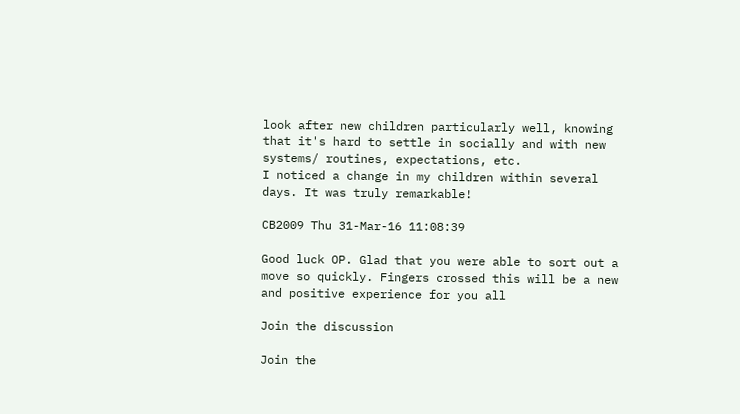look after new children particularly well, knowing that it's hard to settle in socially and with new systems/ routines, expectations, etc.
I noticed a change in my children within several days. It was truly remarkable!

CB2009 Thu 31-Mar-16 11:08:39

Good luck OP. Glad that you were able to sort out a move so quickly. Fingers crossed this will be a new and positive experience for you all

Join the discussion

Join the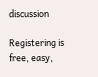discussion

Registering is free, easy,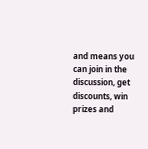and means you can join in the discussion, get discounts, win prizes and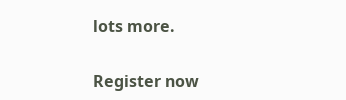lots more.

Register now